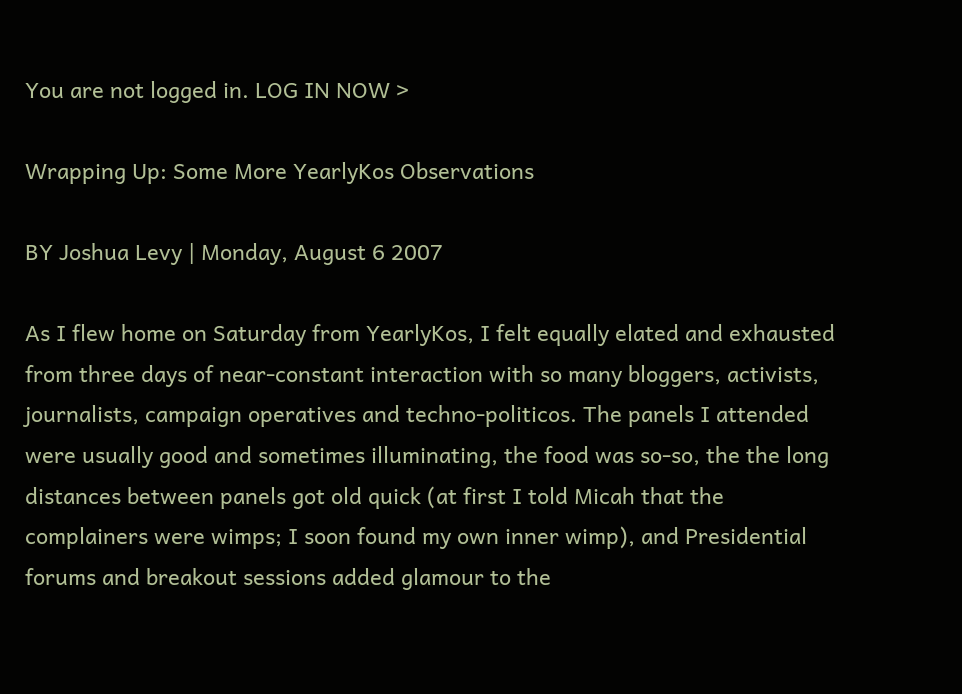You are not logged in. LOG IN NOW >

Wrapping Up: Some More YearlyKos Observations

BY Joshua Levy | Monday, August 6 2007

As I flew home on Saturday from YearlyKos, I felt equally elated and exhausted from three days of near-constant interaction with so many bloggers, activists, journalists, campaign operatives and techno-politicos. The panels I attended were usually good and sometimes illuminating, the food was so-so, the the long distances between panels got old quick (at first I told Micah that the complainers were wimps; I soon found my own inner wimp), and Presidential forums and breakout sessions added glamour to the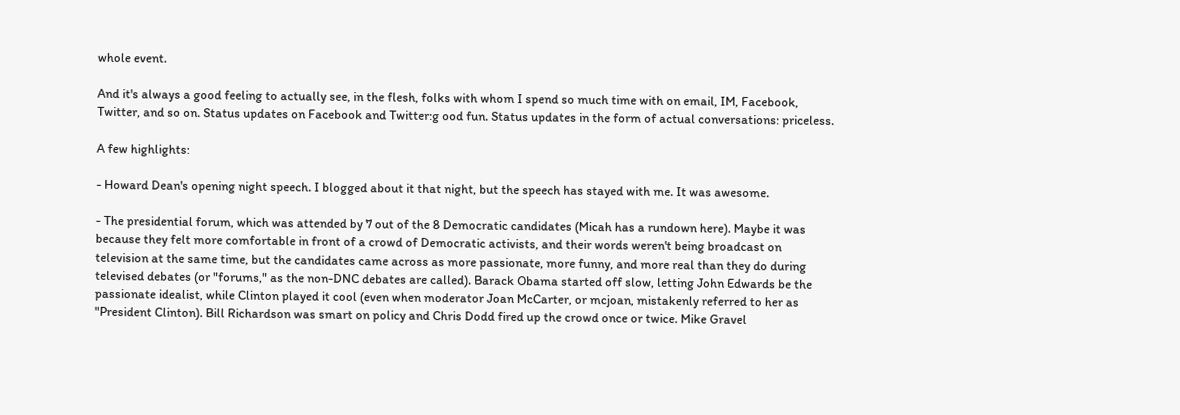whole event.

And it's always a good feeling to actually see, in the flesh, folks with whom I spend so much time with on email, IM, Facebook, Twitter, and so on. Status updates on Facebook and Twitter:g ood fun. Status updates in the form of actual conversations: priceless.

A few highlights:

- Howard Dean's opening night speech. I blogged about it that night, but the speech has stayed with me. It was awesome.

- The presidential forum, which was attended by 7 out of the 8 Democratic candidates (Micah has a rundown here). Maybe it was because they felt more comfortable in front of a crowd of Democratic activists, and their words weren't being broadcast on television at the same time, but the candidates came across as more passionate, more funny, and more real than they do during televised debates (or "forums," as the non-DNC debates are called). Barack Obama started off slow, letting John Edwards be the passionate idealist, while Clinton played it cool (even when moderator Joan McCarter, or mcjoan, mistakenly referred to her as "President Clinton). Bill Richardson was smart on policy and Chris Dodd fired up the crowd once or twice. Mike Gravel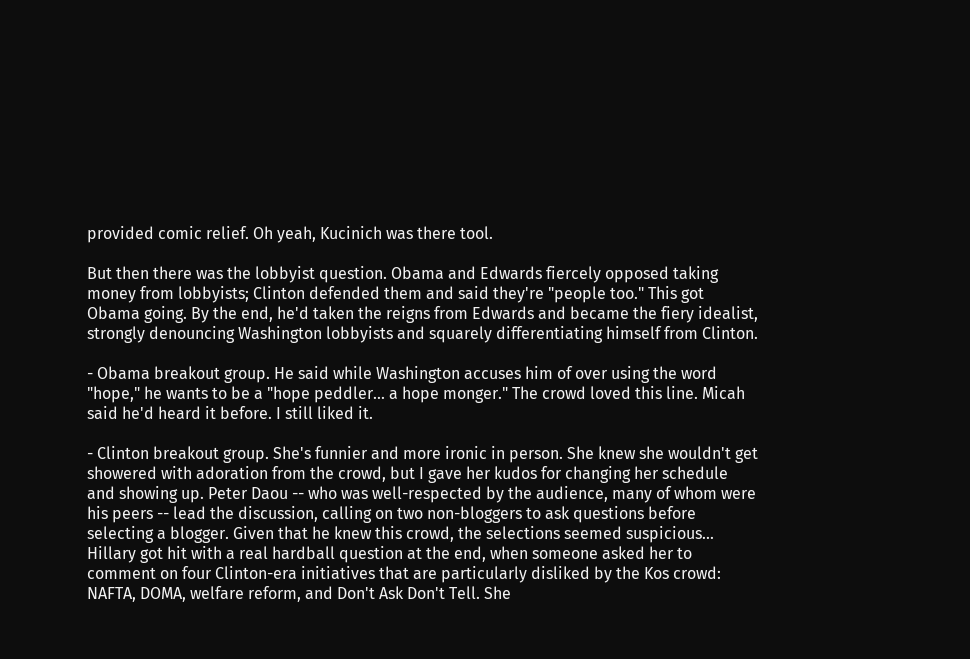provided comic relief. Oh yeah, Kucinich was there tool.

But then there was the lobbyist question. Obama and Edwards fiercely opposed taking money from lobbyists; Clinton defended them and said they're "people too." This got Obama going. By the end, he'd taken the reigns from Edwards and became the fiery idealist, strongly denouncing Washington lobbyists and squarely differentiating himself from Clinton.

- Obama breakout group. He said while Washington accuses him of over using the word "hope," he wants to be a "hope peddler... a hope monger." The crowd loved this line. Micah said he'd heard it before. I still liked it.

- Clinton breakout group. She's funnier and more ironic in person. She knew she wouldn't get showered with adoration from the crowd, but I gave her kudos for changing her schedule and showing up. Peter Daou -- who was well-respected by the audience, many of whom were his peers -- lead the discussion, calling on two non-bloggers to ask questions before selecting a blogger. Given that he knew this crowd, the selections seemed suspicious... Hillary got hit with a real hardball question at the end, when someone asked her to comment on four Clinton-era initiatives that are particularly disliked by the Kos crowd: NAFTA, DOMA, welfare reform, and Don't Ask Don't Tell. She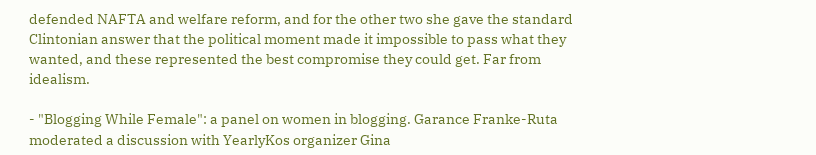defended NAFTA and welfare reform, and for the other two she gave the standard Clintonian answer that the political moment made it impossible to pass what they wanted, and these represented the best compromise they could get. Far from idealism.

- "Blogging While Female": a panel on women in blogging. Garance Franke-Ruta moderated a discussion with YearlyKos organizer Gina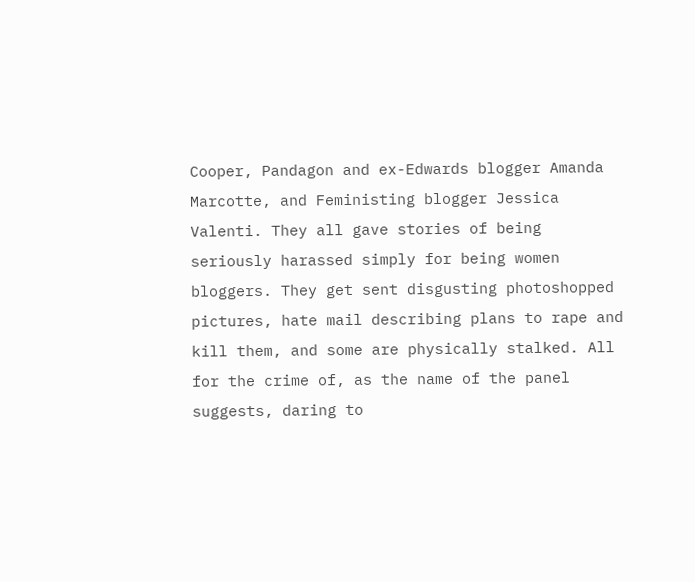Cooper, Pandagon and ex-Edwards blogger Amanda Marcotte, and Feministing blogger Jessica Valenti. They all gave stories of being seriously harassed simply for being women bloggers. They get sent disgusting photoshopped pictures, hate mail describing plans to rape and kill them, and some are physically stalked. All for the crime of, as the name of the panel suggests, daring to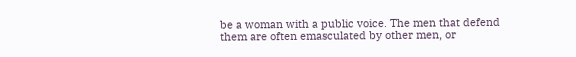be a woman with a public voice. The men that defend them are often emasculated by other men, or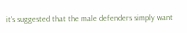it's suggested that the male defenders simply want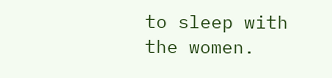to sleep with the women.